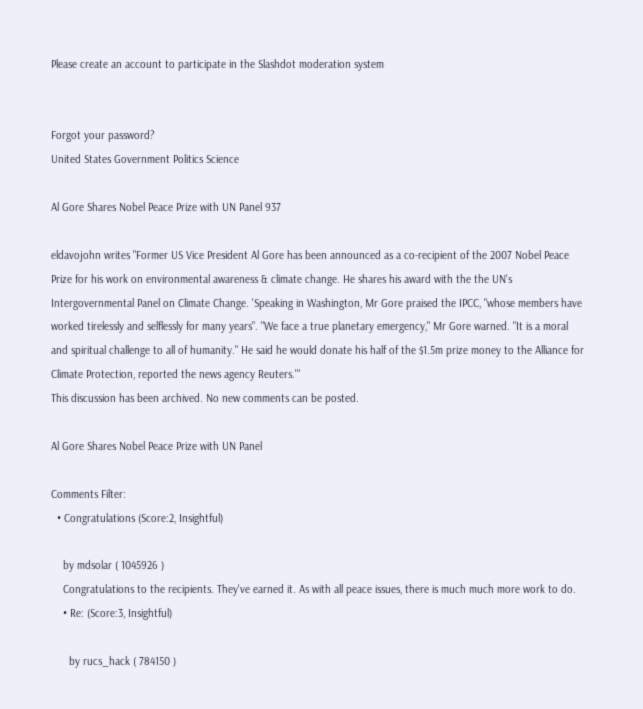Please create an account to participate in the Slashdot moderation system


Forgot your password?
United States Government Politics Science

Al Gore Shares Nobel Peace Prize with UN Panel 937

eldavojohn writes "Former US Vice President Al Gore has been announced as a co-recipient of the 2007 Nobel Peace Prize for his work on environmental awareness & climate change. He shares his award with the the UN's Intergovernmental Panel on Climate Change. 'Speaking in Washington, Mr Gore praised the IPCC, "whose members have worked tirelessly and selflessly for many years". "We face a true planetary emergency," Mr Gore warned. "It is a moral and spiritual challenge to all of humanity." He said he would donate his half of the $1.5m prize money to the Alliance for Climate Protection, reported the news agency Reuters.'"
This discussion has been archived. No new comments can be posted.

Al Gore Shares Nobel Peace Prize with UN Panel

Comments Filter:
  • Congratulations (Score:2, Insightful)

    by mdsolar ( 1045926 )
    Congratulations to the recipients. They've earned it. As with all peace issues, there is much much more work to do.
    • Re: (Score:3, Insightful)

      by rucs_hack ( 784150 )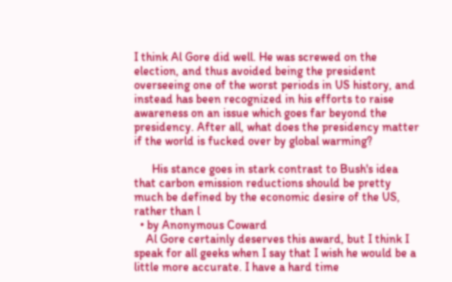I think Al Gore did well. He was screwed on the election, and thus avoided being the president overseeing one of the worst periods in US history, and instead has been recognized in his efforts to raise awareness on an issue which goes far beyond the presidency. After all, what does the presidency matter if the world is fucked over by global warming?

      His stance goes in stark contrast to Bush's idea that carbon emission reductions should be pretty much be defined by the economic desire of the US, rather than l
  • by Anonymous Coward
    Al Gore certainly deserves this award, but I think I speak for all geeks when I say that I wish he would be a little more accurate. I have a hard time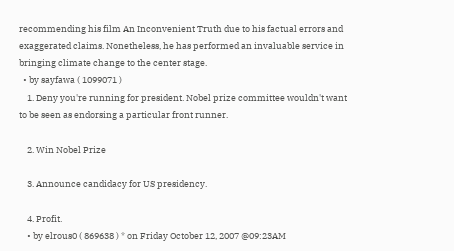recommending his film An Inconvenient Truth due to his factual errors and exaggerated claims. Nonetheless, he has performed an invaluable service in bringing climate change to the center stage.
  • by sayfawa ( 1099071 )
    1. Deny you're running for president. Nobel prize committee wouldn't want to be seen as endorsing a particular front runner.

    2. Win Nobel Prize

    3. Announce candidacy for US presidency.

    4. Profit.
    • by elrous0 ( 869638 ) * on Friday October 12, 2007 @09:23AM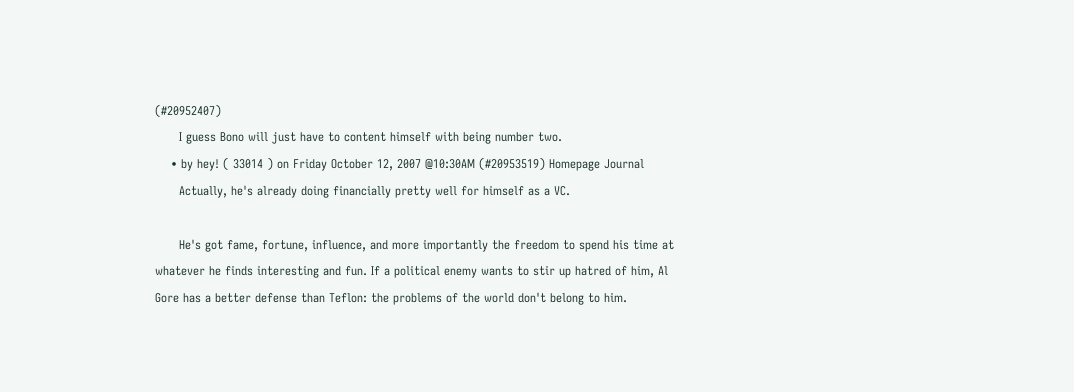(#20952407)
      I guess Bono will just have to content himself with being number two.
    • by hey! ( 33014 ) on Friday October 12, 2007 @10:30AM (#20953519) Homepage Journal
      Actually, he's already doing financially pretty well for himself as a VC.

      He's got fame, fortune, influence, and more importantly the freedom to spend his time at whatever he finds interesting and fun. If a political enemy wants to stir up hatred of him, Al Gore has a better defense than Teflon: the problems of the world don't belong to him.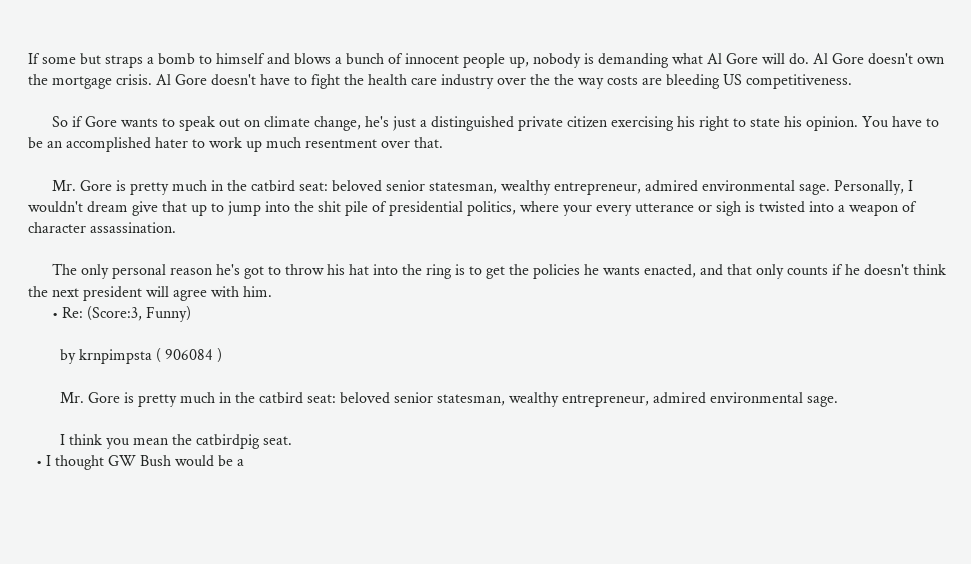If some but straps a bomb to himself and blows a bunch of innocent people up, nobody is demanding what Al Gore will do. Al Gore doesn't own the mortgage crisis. Al Gore doesn't have to fight the health care industry over the the way costs are bleeding US competitiveness.

      So if Gore wants to speak out on climate change, he's just a distinguished private citizen exercising his right to state his opinion. You have to be an accomplished hater to work up much resentment over that.

      Mr. Gore is pretty much in the catbird seat: beloved senior statesman, wealthy entrepreneur, admired environmental sage. Personally, I wouldn't dream give that up to jump into the shit pile of presidential politics, where your every utterance or sigh is twisted into a weapon of character assassination.

      The only personal reason he's got to throw his hat into the ring is to get the policies he wants enacted, and that only counts if he doesn't think the next president will agree with him.
      • Re: (Score:3, Funny)

        by krnpimpsta ( 906084 )

        Mr. Gore is pretty much in the catbird seat: beloved senior statesman, wealthy entrepreneur, admired environmental sage.

        I think you mean the catbirdpig seat.
  • I thought GW Bush would be a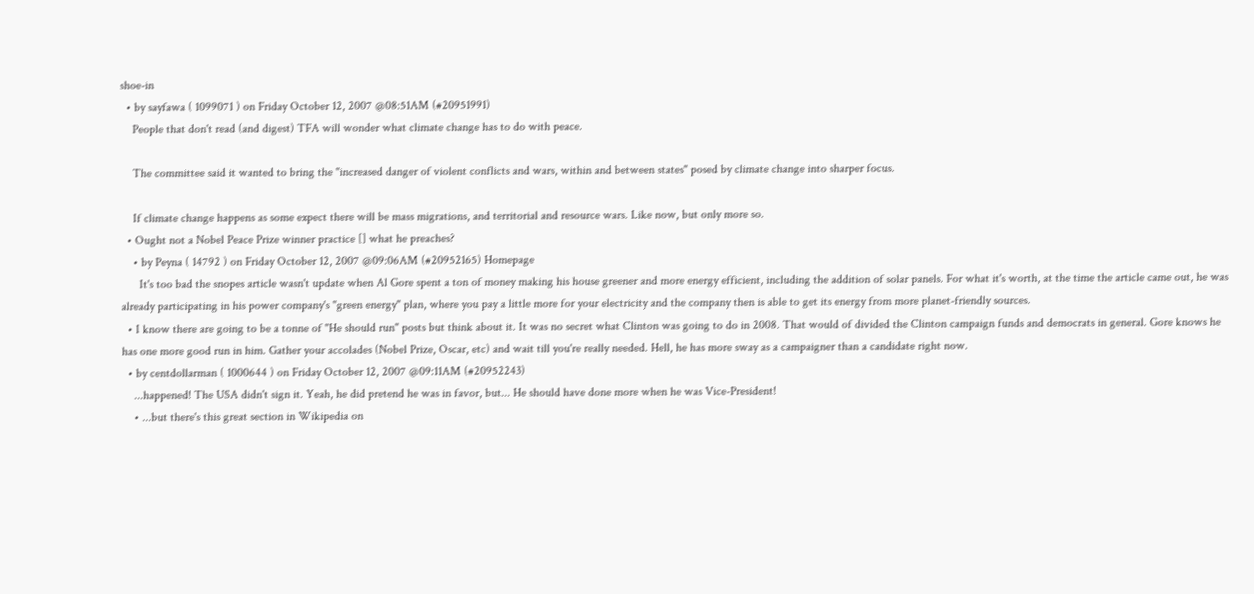shoe-in
  • by sayfawa ( 1099071 ) on Friday October 12, 2007 @08:51AM (#20951991)
    People that don't read (and digest) TFA will wonder what climate change has to do with peace.

    The committee said it wanted to bring the "increased danger of violent conflicts and wars, within and between states" posed by climate change into sharper focus.

    If climate change happens as some expect there will be mass migrations, and territorial and resource wars. Like now, but only more so.
  • Ought not a Nobel Peace Prize winner practice [] what he preaches?
    • by Peyna ( 14792 ) on Friday October 12, 2007 @09:06AM (#20952165) Homepage
      It's too bad the snopes article wasn't update when Al Gore spent a ton of money making his house greener and more energy efficient, including the addition of solar panels. For what it's worth, at the time the article came out, he was already participating in his power company's "green energy" plan, where you pay a little more for your electricity and the company then is able to get its energy from more planet-friendly sources.
  • I know there are going to be a tonne of "He should run" posts but think about it. It was no secret what Clinton was going to do in 2008. That would of divided the Clinton campaign funds and democrats in general. Gore knows he has one more good run in him. Gather your accolades (Nobel Prize, Oscar, etc) and wait till you're really needed. Hell, he has more sway as a campaigner than a candidate right now.
  • by centdollarman ( 1000644 ) on Friday October 12, 2007 @09:11AM (#20952243)
    ...happened! The USA didn't sign it. Yeah, he did pretend he was in favor, but... He should have done more when he was Vice-President!
    • ...but there's this great section in Wikipedia on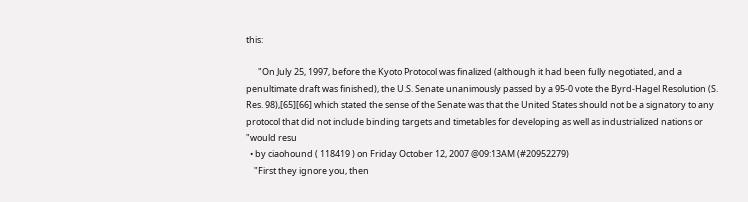this:

      "On July 25, 1997, before the Kyoto Protocol was finalized (although it had been fully negotiated, and a penultimate draft was finished), the U.S. Senate unanimously passed by a 95-0 vote the Byrd-Hagel Resolution (S. Res. 98),[65][66] which stated the sense of the Senate was that the United States should not be a signatory to any protocol that did not include binding targets and timetables for developing as well as industrialized nations or "would resu
  • by ciaohound ( 118419 ) on Friday October 12, 2007 @09:13AM (#20952279)
    "First they ignore you, then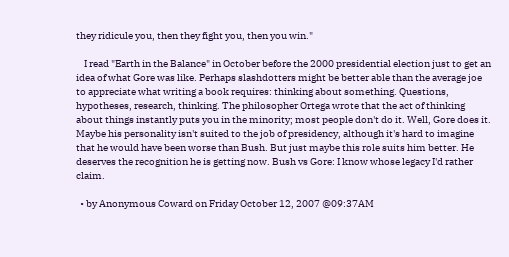they ridicule you, then they fight you, then you win."

    I read "Earth in the Balance" in October before the 2000 presidential election just to get an idea of what Gore was like. Perhaps slashdotters might be better able than the average joe to appreciate what writing a book requires: thinking about something. Questions, hypotheses, research, thinking. The philosopher Ortega wrote that the act of thinking about things instantly puts you in the minority; most people don't do it. Well, Gore does it. Maybe his personality isn't suited to the job of presidency, although it's hard to imagine that he would have been worse than Bush. But just maybe this role suits him better. He deserves the recognition he is getting now. Bush vs Gore: I know whose legacy I'd rather claim.

  • by Anonymous Coward on Friday October 12, 2007 @09:37AM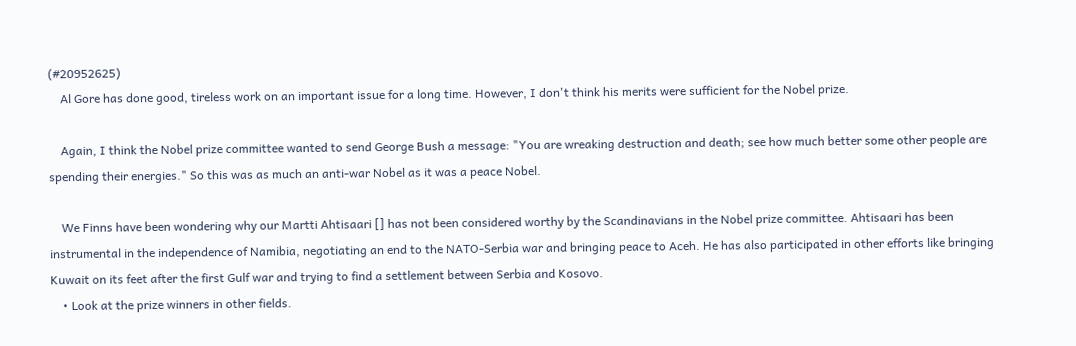(#20952625)
    Al Gore has done good, tireless work on an important issue for a long time. However, I don't think his merits were sufficient for the Nobel prize.

    Again, I think the Nobel prize committee wanted to send George Bush a message: "You are wreaking destruction and death; see how much better some other people are spending their energies." So this was as much an anti-war Nobel as it was a peace Nobel.

    We Finns have been wondering why our Martti Ahtisaari [] has not been considered worthy by the Scandinavians in the Nobel prize committee. Ahtisaari has been instrumental in the independence of Namibia, negotiating an end to the NATO-Serbia war and bringing peace to Aceh. He has also participated in other efforts like bringing Kuwait on its feet after the first Gulf war and trying to find a settlement between Serbia and Kosovo.
    • Look at the prize winners in other fields.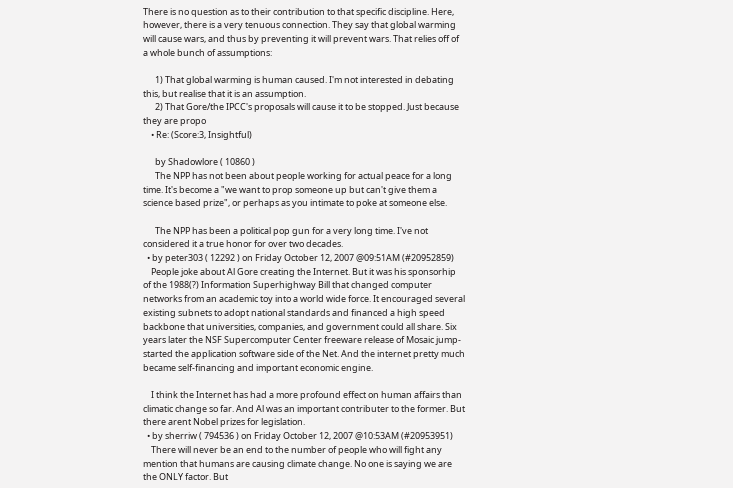There is no question as to their contribution to that specific discipline. Here, however, there is a very tenuous connection. They say that global warming will cause wars, and thus by preventing it will prevent wars. That relies off of a whole bunch of assumptions:

      1) That global warming is human caused. I'm not interested in debating this, but realise that it is an assumption.
      2) That Gore/the IPCC's proposals will cause it to be stopped. Just because they are propo
    • Re: (Score:3, Insightful)

      by Shadowlore ( 10860 )
      The NPP has not been about people working for actual peace for a long time. It's become a "we want to prop someone up but can't give them a science based prize", or perhaps as you intimate to poke at someone else.

      The NPP has been a political pop gun for a very long time. I've not considered it a true honor for over two decades.
  • by peter303 ( 12292 ) on Friday October 12, 2007 @09:51AM (#20952859)
    People joke about Al Gore creating the Internet. But it was his sponsorhip of the 1988(?) Information Superhighway Bill that changed computer networks from an academic toy into a world wide force. It encouraged several existing subnets to adopt national standards and financed a high speed backbone that universities, companies, and government could all share. Six years later the NSF Supercomputer Center freeware release of Mosaic jump-started the application software side of the Net. And the internet pretty much became self-financing and important economic engine.

    I think the Internet has had a more profound effect on human affairs than climatic change so far. And Al was an important contributer to the former. But there arent Nobel prizes for legislation.
  • by sherriw ( 794536 ) on Friday October 12, 2007 @10:53AM (#20953951)
    There will never be an end to the number of people who will fight any mention that humans are causing climate change. No one is saying we are the ONLY factor. But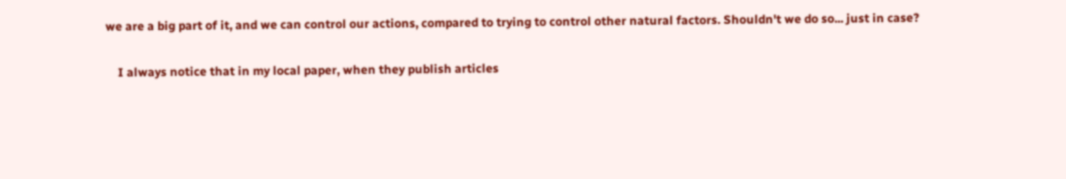we are a big part of it, and we can control our actions, compared to trying to control other natural factors. Shouldn't we do so... just in case?

    I always notice that in my local paper, when they publish articles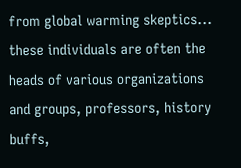from global warming skeptics... these individuals are often the heads of various organizations and groups, professors, history buffs,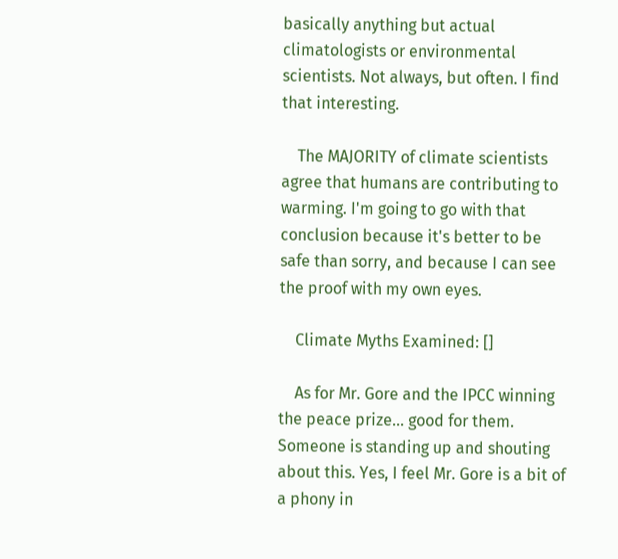basically anything but actual climatologists or environmental scientists. Not always, but often. I find that interesting.

    The MAJORITY of climate scientists agree that humans are contributing to warming. I'm going to go with that conclusion because it's better to be safe than sorry, and because I can see the proof with my own eyes.

    Climate Myths Examined: []

    As for Mr. Gore and the IPCC winning the peace prize... good for them. Someone is standing up and shouting about this. Yes, I feel Mr. Gore is a bit of a phony in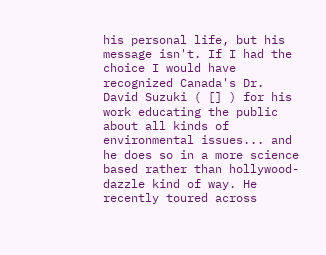his personal life, but his message isn't. If I had the choice I would have recognized Canada's Dr. David Suzuki ( [] ) for his work educating the public about all kinds of environmental issues... and he does so in a more science based rather than hollywood-dazzle kind of way. He recently toured across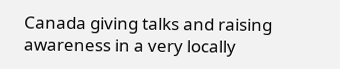Canada giving talks and raising awareness in a very locally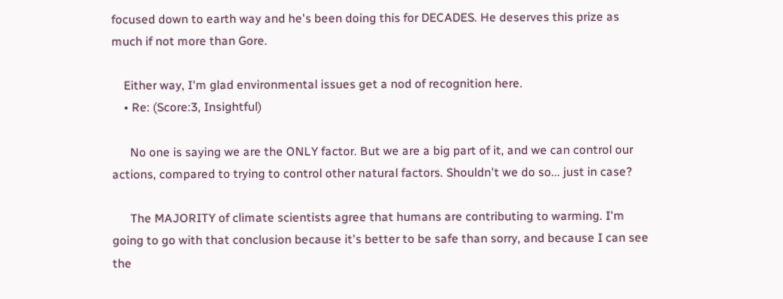focused down to earth way and he's been doing this for DECADES. He deserves this prize as much if not more than Gore.

    Either way, I'm glad environmental issues get a nod of recognition here.
    • Re: (Score:3, Insightful)

      No one is saying we are the ONLY factor. But we are a big part of it, and we can control our actions, compared to trying to control other natural factors. Shouldn't we do so... just in case?

      The MAJORITY of climate scientists agree that humans are contributing to warming. I'm going to go with that conclusion because it's better to be safe than sorry, and because I can see the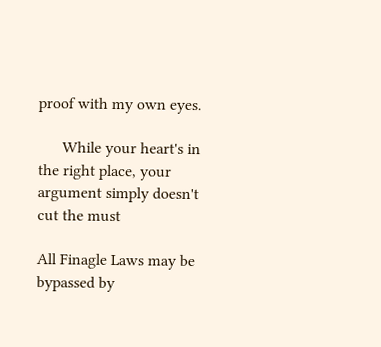proof with my own eyes.

      While your heart's in the right place, your argument simply doesn't cut the must

All Finagle Laws may be bypassed by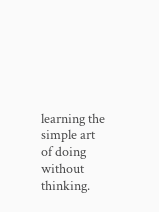learning the simple art of doing without thinking.